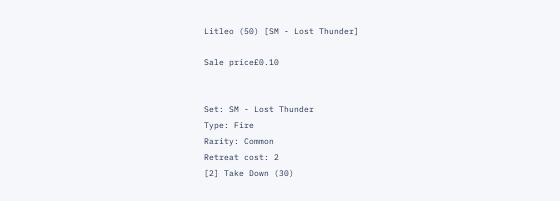Litleo (50) [SM - Lost Thunder]

Sale price£0.10


Set: SM - Lost Thunder
Type: Fire
Rarity: Common
Retreat cost: 2
[2] Take Down (30)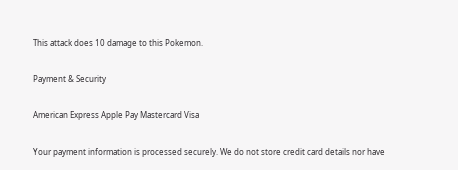This attack does 10 damage to this Pokemon.

Payment & Security

American Express Apple Pay Mastercard Visa

Your payment information is processed securely. We do not store credit card details nor have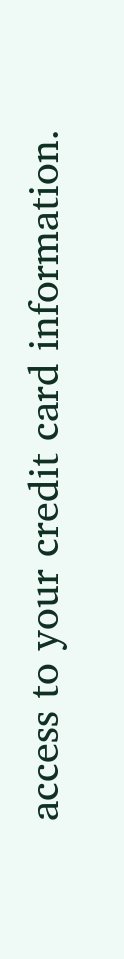access to your credit card information.